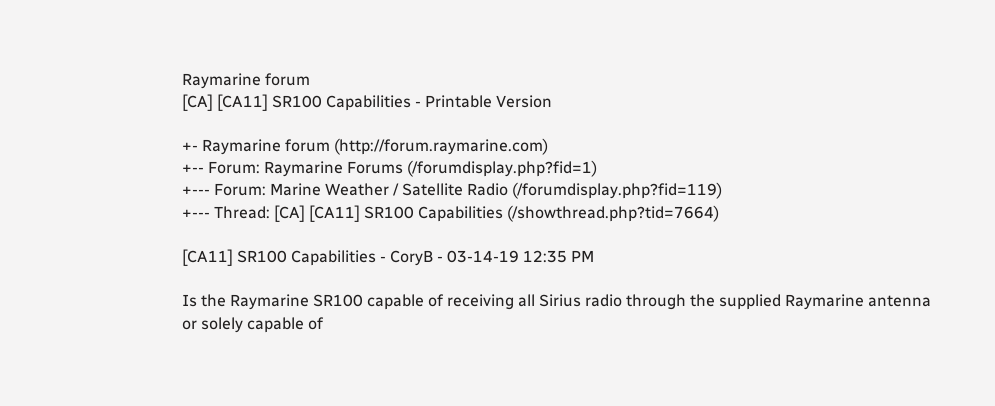Raymarine forum
[CA] [CA11] SR100 Capabilities - Printable Version

+- Raymarine forum (http://forum.raymarine.com)
+-- Forum: Raymarine Forums (/forumdisplay.php?fid=1)
+--- Forum: Marine Weather / Satellite Radio (/forumdisplay.php?fid=119)
+--- Thread: [CA] [CA11] SR100 Capabilities (/showthread.php?tid=7664)

[CA11] SR100 Capabilities - CoryB - 03-14-19 12:35 PM

Is the Raymarine SR100 capable of receiving all Sirius radio through the supplied Raymarine antenna or solely capable of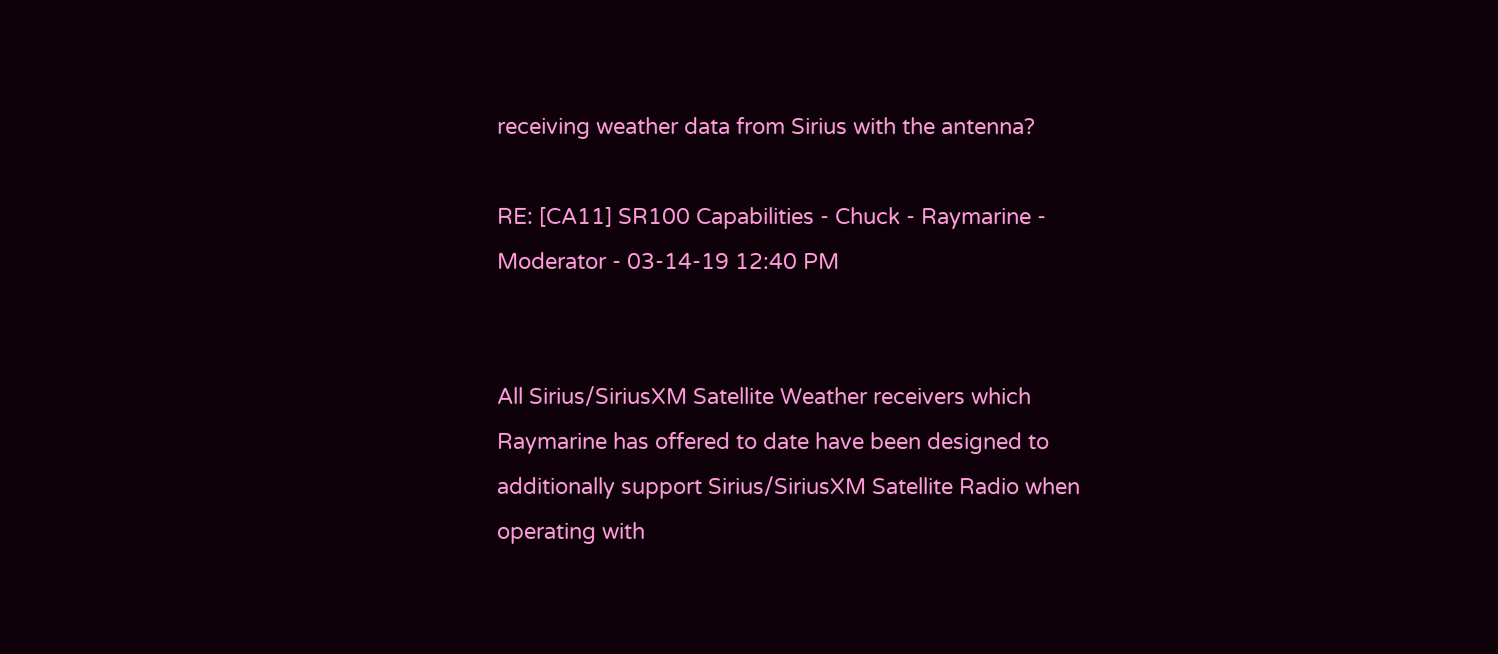receiving weather data from Sirius with the antenna?

RE: [CA11] SR100 Capabilities - Chuck - Raymarine - Moderator - 03-14-19 12:40 PM


All Sirius/SiriusXM Satellite Weather receivers which Raymarine has offered to date have been designed to additionally support Sirius/SiriusXM Satellite Radio when operating with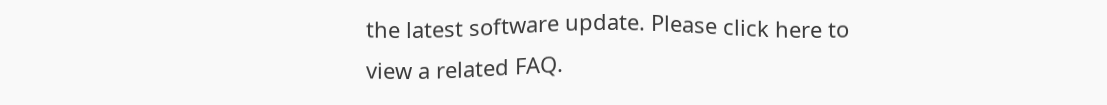the latest software update. Please click here to view a related FAQ.